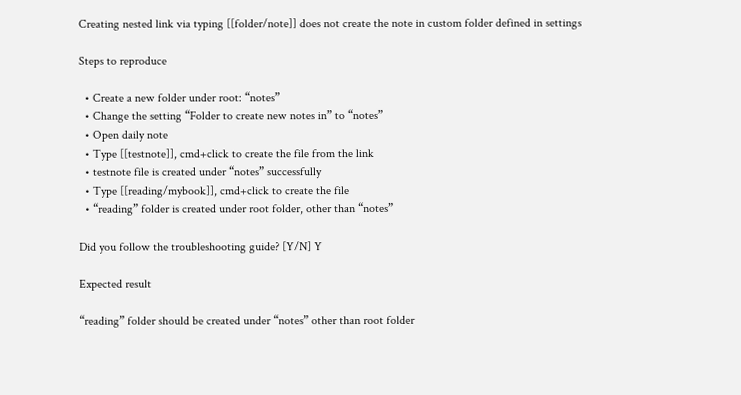Creating nested link via typing [[folder/note]] does not create the note in custom folder defined in settings

Steps to reproduce

  • Create a new folder under root: “notes”
  • Change the setting “Folder to create new notes in” to “notes”
  • Open daily note
  • Type [[testnote]], cmd+click to create the file from the link
  • testnote file is created under “notes” successfully
  • Type [[reading/mybook]], cmd+click to create the file
  • “reading” folder is created under root folder, other than “notes”

Did you follow the troubleshooting guide? [Y/N] Y

Expected result

“reading” folder should be created under “notes” other than root folder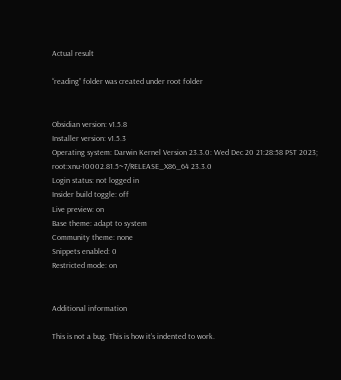Actual result

“reading” folder was created under root folder


Obsidian version: v1.5.8
Installer version: v1.5.3
Operating system: Darwin Kernel Version 23.3.0: Wed Dec 20 21:28:58 PST 2023; root:xnu-10002.81.5~7/RELEASE_X86_64 23.3.0
Login status: not logged in
Insider build toggle: off
Live preview: on
Base theme: adapt to system
Community theme: none
Snippets enabled: 0
Restricted mode: on


Additional information

This is not a bug. This is how it’s indented to work.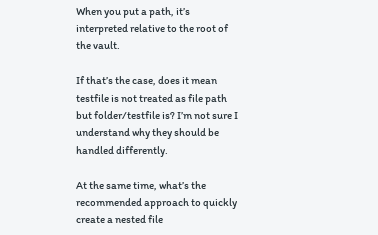When you put a path, it’s interpreted relative to the root of the vault.

If that’s the case, does it mean testfile is not treated as file path but folder/testfile is? I’m not sure I understand why they should be handled differently.

At the same time, what’s the recommended approach to quickly create a nested file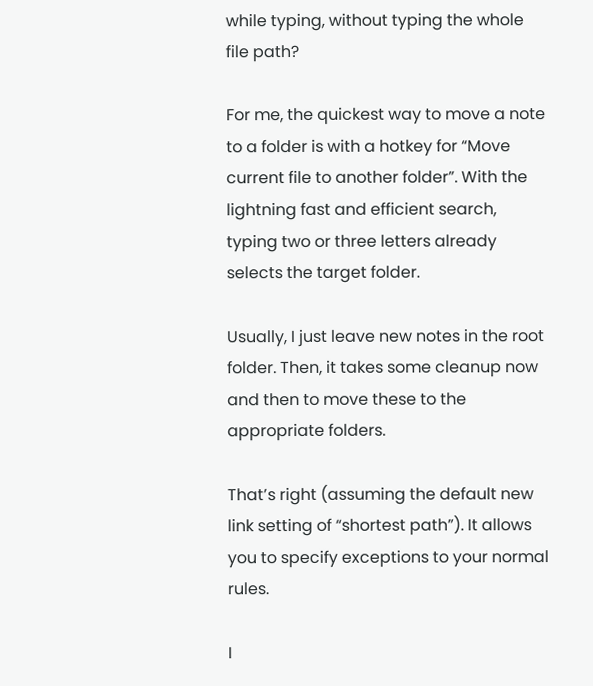while typing, without typing the whole file path?

For me, the quickest way to move a note to a folder is with a hotkey for “Move current file to another folder”. With the lightning fast and efficient search, typing two or three letters already selects the target folder.

Usually, I just leave new notes in the root folder. Then, it takes some cleanup now and then to move these to the appropriate folders.

That’s right (assuming the default new link setting of “shortest path”). It allows you to specify exceptions to your normal rules.

I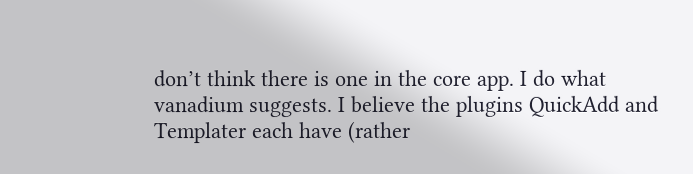don’t think there is one in the core app. I do what vanadium suggests. I believe the plugins QuickAdd and Templater each have (rather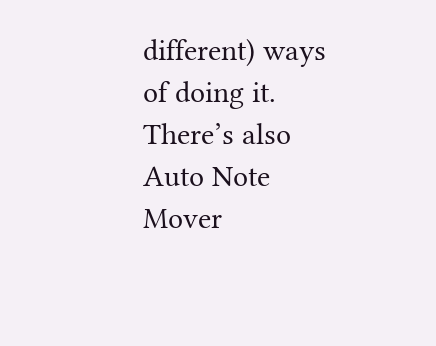different) ways of doing it. There’s also Auto Note Mover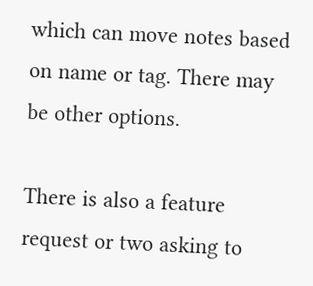which can move notes based on name or tag. There may be other options.

There is also a feature request or two asking to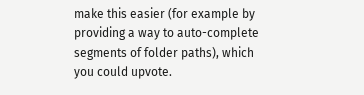make this easier (for example by providing a way to auto-complete segments of folder paths), which you could upvote.